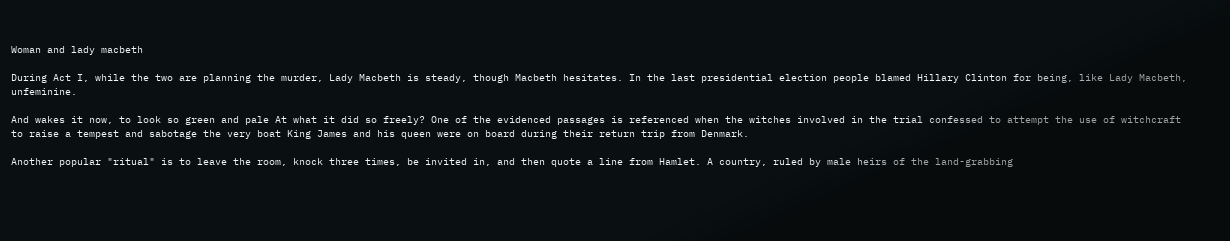Woman and lady macbeth

During Act I, while the two are planning the murder, Lady Macbeth is steady, though Macbeth hesitates. In the last presidential election people blamed Hillary Clinton for being, like Lady Macbeth, unfeminine.

And wakes it now, to look so green and pale At what it did so freely? One of the evidenced passages is referenced when the witches involved in the trial confessed to attempt the use of witchcraft to raise a tempest and sabotage the very boat King James and his queen were on board during their return trip from Denmark.

Another popular "ritual" is to leave the room, knock three times, be invited in, and then quote a line from Hamlet. A country, ruled by male heirs of the land-grabbing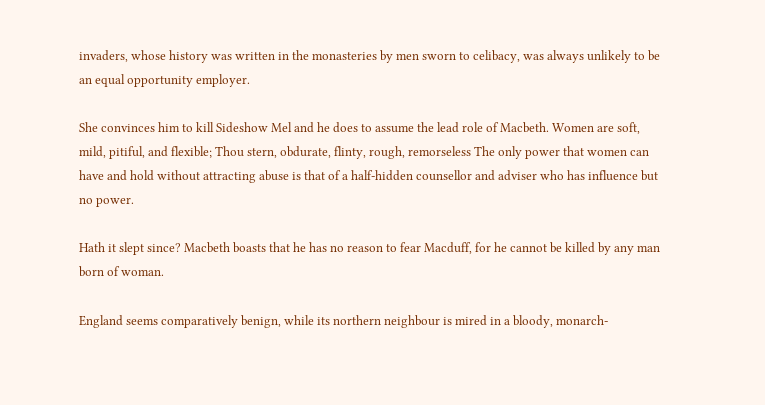invaders, whose history was written in the monasteries by men sworn to celibacy, was always unlikely to be an equal opportunity employer.

She convinces him to kill Sideshow Mel and he does to assume the lead role of Macbeth. Women are soft, mild, pitiful, and flexible; Thou stern, obdurate, flinty, rough, remorseless The only power that women can have and hold without attracting abuse is that of a half-hidden counsellor and adviser who has influence but no power.

Hath it slept since? Macbeth boasts that he has no reason to fear Macduff, for he cannot be killed by any man born of woman.

England seems comparatively benign, while its northern neighbour is mired in a bloody, monarch-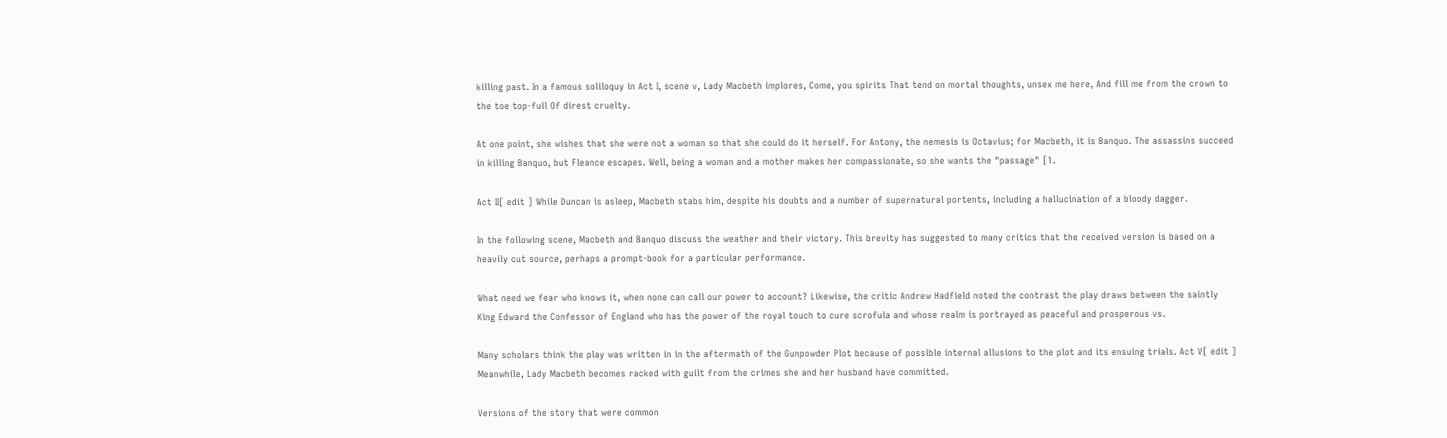killing past. In a famous soliloquy in Act I, scene v, Lady Macbeth implores, Come, you spirits That tend on mortal thoughts, unsex me here, And fill me from the crown to the toe top-full Of direst cruelty.

At one point, she wishes that she were not a woman so that she could do it herself. For Antony, the nemesis is Octavius; for Macbeth, it is Banquo. The assassins succeed in killing Banquo, but Fleance escapes. Well, being a woman and a mother makes her compassionate, so she wants the "passage" [1.

Act II[ edit ] While Duncan is asleep, Macbeth stabs him, despite his doubts and a number of supernatural portents, including a hallucination of a bloody dagger.

In the following scene, Macbeth and Banquo discuss the weather and their victory. This brevity has suggested to many critics that the received version is based on a heavily cut source, perhaps a prompt-book for a particular performance.

What need we fear who knows it, when none can call our power to account? Likewise, the critic Andrew Hadfield noted the contrast the play draws between the saintly King Edward the Confessor of England who has the power of the royal touch to cure scrofula and whose realm is portrayed as peaceful and prosperous vs.

Many scholars think the play was written in in the aftermath of the Gunpowder Plot because of possible internal allusions to the plot and its ensuing trials. Act V[ edit ] Meanwhile, Lady Macbeth becomes racked with guilt from the crimes she and her husband have committed.

Versions of the story that were common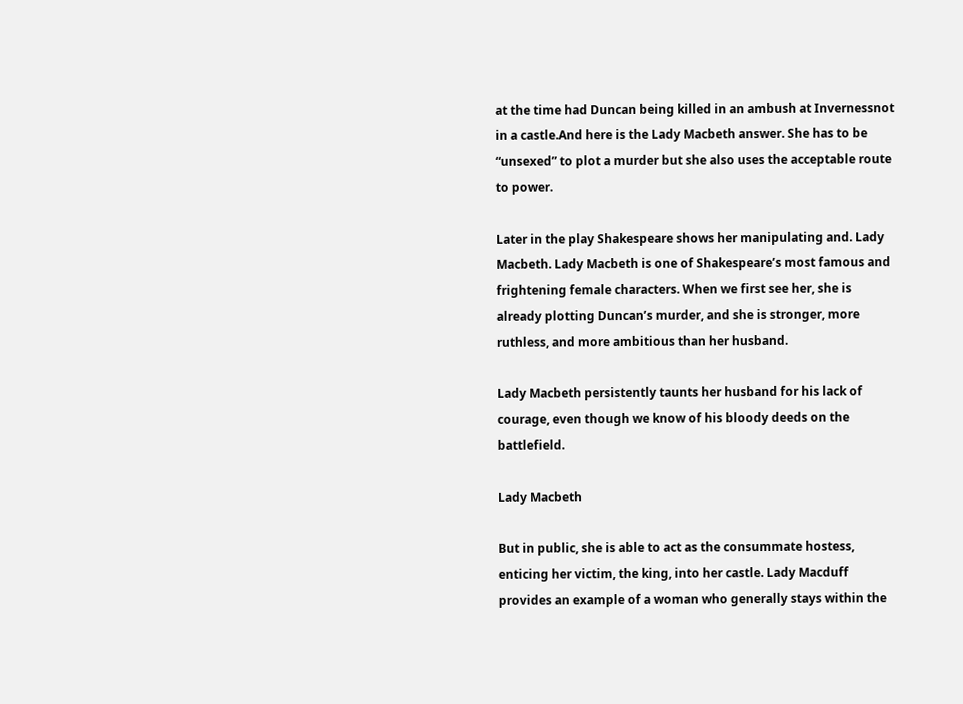at the time had Duncan being killed in an ambush at Invernessnot in a castle.And here is the Lady Macbeth answer. She has to be “unsexed” to plot a murder but she also uses the acceptable route to power.

Later in the play Shakespeare shows her manipulating and. Lady Macbeth. Lady Macbeth is one of Shakespeare’s most famous and frightening female characters. When we first see her, she is already plotting Duncan’s murder, and she is stronger, more ruthless, and more ambitious than her husband.

Lady Macbeth persistently taunts her husband for his lack of courage, even though we know of his bloody deeds on the battlefield.

Lady Macbeth

But in public, she is able to act as the consummate hostess, enticing her victim, the king, into her castle. Lady Macduff provides an example of a woman who generally stays within the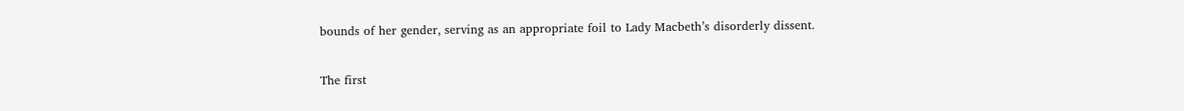bounds of her gender, serving as an appropriate foil to Lady Macbeth’s disorderly dissent.

The first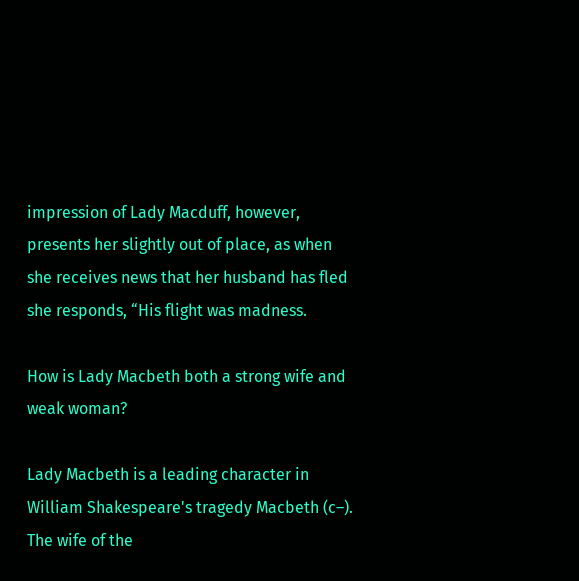impression of Lady Macduff, however, presents her slightly out of place, as when she receives news that her husband has fled she responds, “His flight was madness.

How is Lady Macbeth both a strong wife and weak woman?

Lady Macbeth is a leading character in William Shakespeare's tragedy Macbeth (c–). The wife of the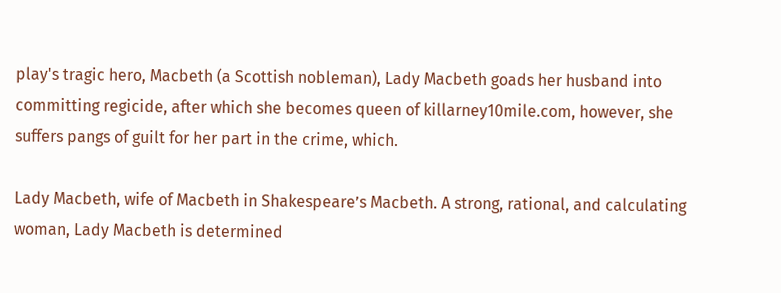play's tragic hero, Macbeth (a Scottish nobleman), Lady Macbeth goads her husband into committing regicide, after which she becomes queen of killarney10mile.com, however, she suffers pangs of guilt for her part in the crime, which.

Lady Macbeth, wife of Macbeth in Shakespeare’s Macbeth. A strong, rational, and calculating woman, Lady Macbeth is determined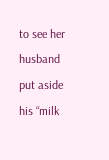to see her husband put aside his “milk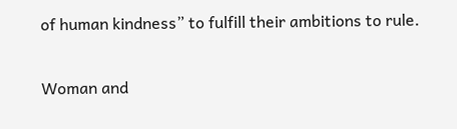of human kindness” to fulfill their ambitions to rule.

Woman and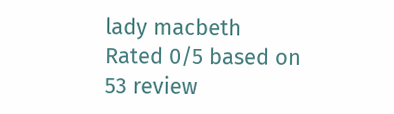lady macbeth
Rated 0/5 based on 53 review